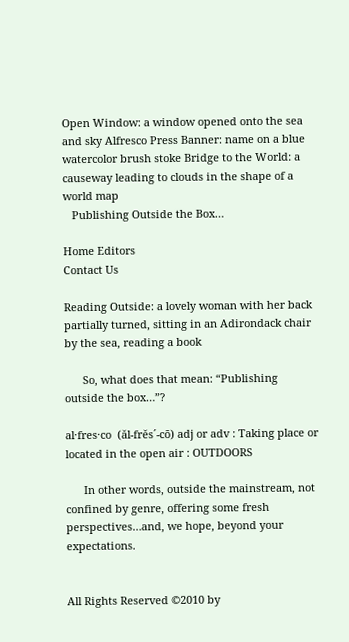Open Window: a window opened onto the sea and sky Alfresco Press Banner: name on a blue watercolor brush stoke Bridge to the World: a causeway leading to clouds in the shape of a world map
   Publishing Outside the Box…

Home Editors
Contact Us

Reading Outside: a lovely woman with her back partially turned, sitting in an Adirondack chair by the sea, reading a book

      So, what does that mean: “Publishing outside the box…”?

al·fres·co  (ăl-frĕs´-cō) adj or adv : Taking place or located in the open air : OUTDOORS

      In other words, outside the mainstream, not confined by genre, offering some fresh perspectives…and, we hope, beyond your expectations.


All Rights Reserved ©2010 by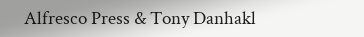Alfresco Press & Tony Danhakl